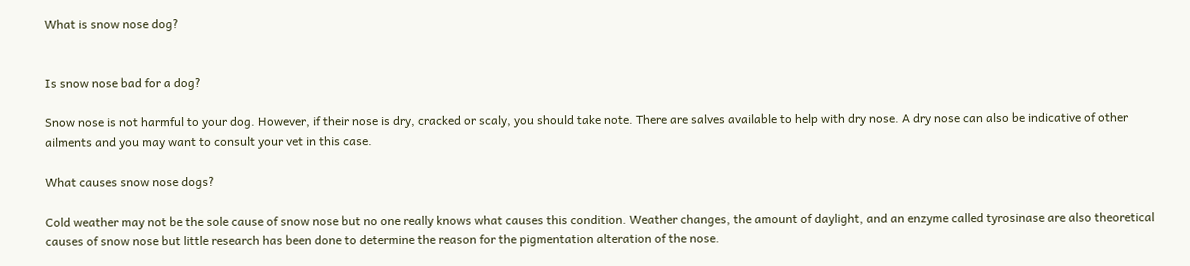What is snow nose dog?


Is snow nose bad for a dog?

Snow nose is not harmful to your dog. However, if their nose is dry, cracked or scaly, you should take note. There are salves available to help with dry nose. A dry nose can also be indicative of other ailments and you may want to consult your vet in this case.

What causes snow nose dogs?

Cold weather may not be the sole cause of snow nose but no one really knows what causes this condition. Weather changes, the amount of daylight, and an enzyme called tyrosinase are also theoretical causes of snow nose but little research has been done to determine the reason for the pigmentation alteration of the nose.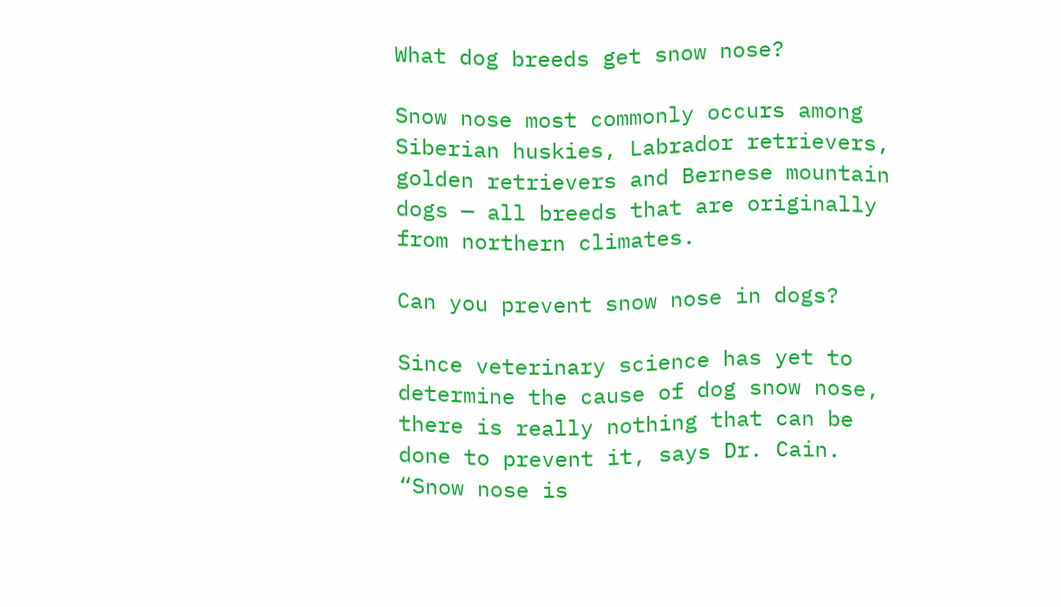What dog breeds get snow nose?

Snow nose most commonly occurs among Siberian huskies, Labrador retrievers, golden retrievers and Bernese mountain dogs — all breeds that are originally from northern climates.

Can you prevent snow nose in dogs?

Since veterinary science has yet to determine the cause of dog snow nose, there is really nothing that can be done to prevent it, says Dr. Cain. “Snow nose is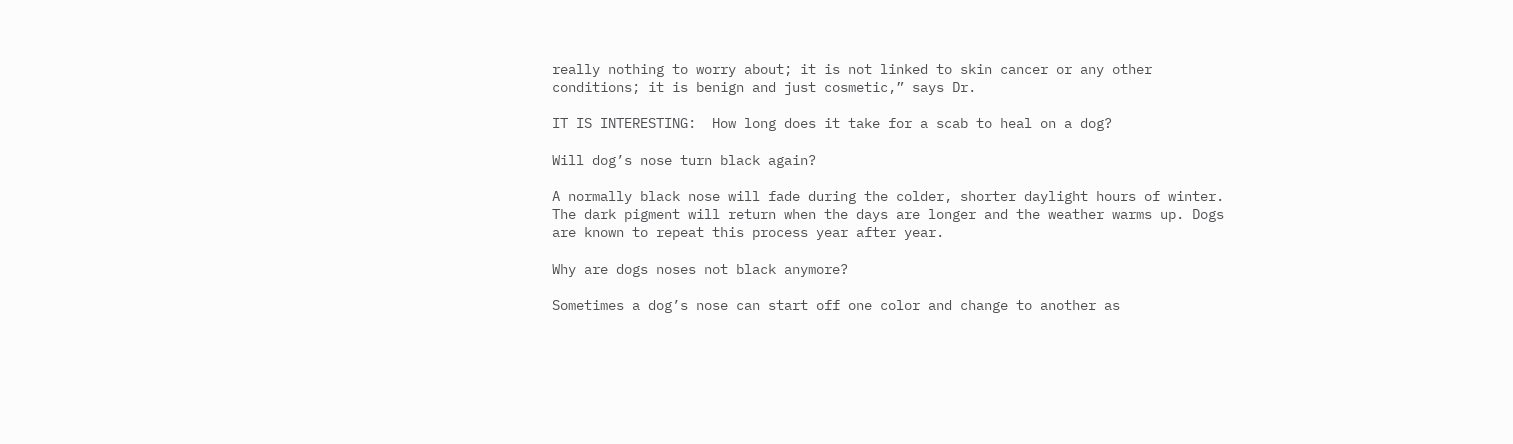really nothing to worry about; it is not linked to skin cancer or any other conditions; it is benign and just cosmetic,” says Dr.

IT IS INTERESTING:  How long does it take for a scab to heal on a dog?

Will dog’s nose turn black again?

A normally black nose will fade during the colder, shorter daylight hours of winter. The dark pigment will return when the days are longer and the weather warms up. Dogs are known to repeat this process year after year.

Why are dogs noses not black anymore?

Sometimes a dog’s nose can start off one color and change to another as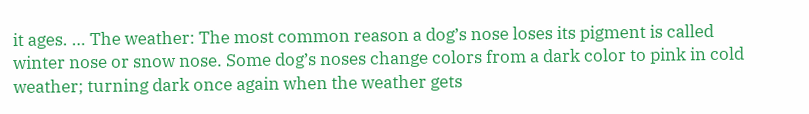it ages. … The weather: The most common reason a dog’s nose loses its pigment is called winter nose or snow nose. Some dog’s noses change colors from a dark color to pink in cold weather; turning dark once again when the weather gets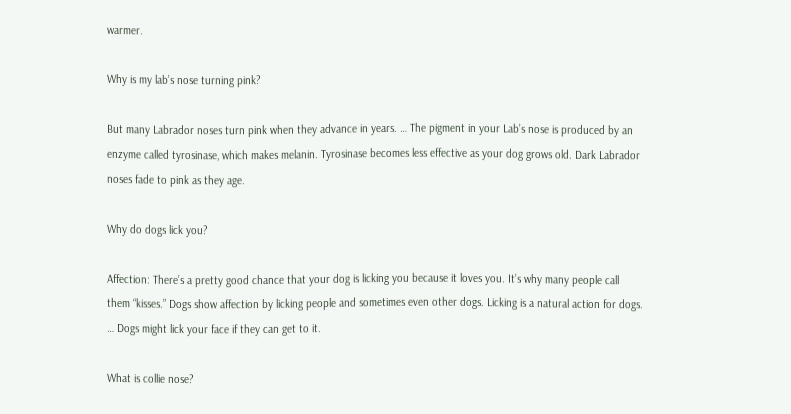warmer.

Why is my lab’s nose turning pink?

But many Labrador noses turn pink when they advance in years. … The pigment in your Lab’s nose is produced by an enzyme called tyrosinase, which makes melanin. Tyrosinase becomes less effective as your dog grows old. Dark Labrador noses fade to pink as they age.

Why do dogs lick you?

Affection: There’s a pretty good chance that your dog is licking you because it loves you. It’s why many people call them “kisses.” Dogs show affection by licking people and sometimes even other dogs. Licking is a natural action for dogs. … Dogs might lick your face if they can get to it.

What is collie nose?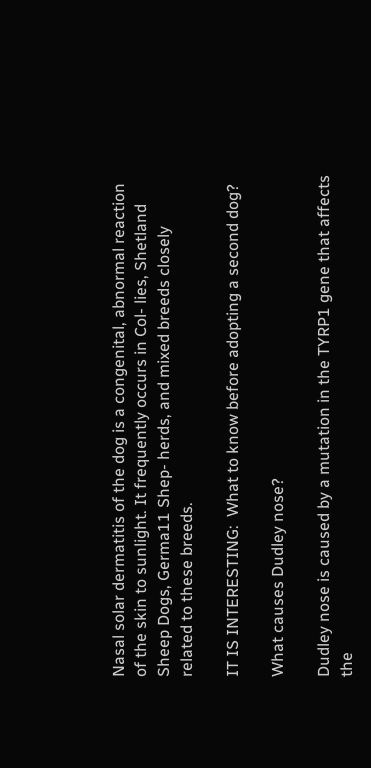Nasal solar dermatitis of the dog is a congenital, abnormal reaction of the skin to sunlight. It frequently occurs in Col- lies, Shetland Sheep Dogs, Germa11 Shep- herds, and mixed breeds closely related to these breeds.

IT IS INTERESTING:  What to know before adopting a second dog?

What causes Dudley nose?

Dudley nose is caused by a mutation in the TYRP1 gene that affects the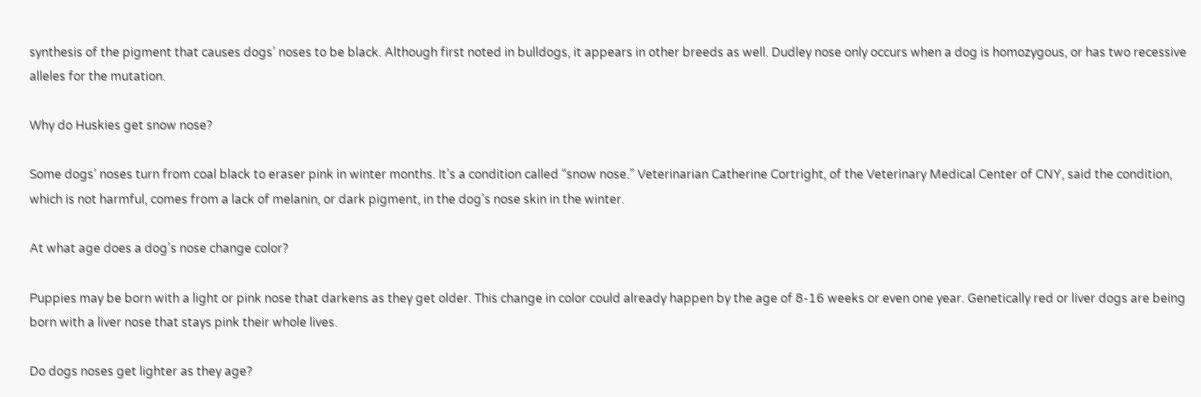synthesis of the pigment that causes dogs’ noses to be black. Although first noted in bulldogs, it appears in other breeds as well. Dudley nose only occurs when a dog is homozygous, or has two recessive alleles for the mutation.

Why do Huskies get snow nose?

Some dogs’ noses turn from coal black to eraser pink in winter months. It’s a condition called “snow nose.” Veterinarian Catherine Cortright, of the Veterinary Medical Center of CNY, said the condition, which is not harmful, comes from a lack of melanin, or dark pigment, in the dog’s nose skin in the winter.

At what age does a dog’s nose change color?

Puppies may be born with a light or pink nose that darkens as they get older. This change in color could already happen by the age of 8-16 weeks or even one year. Genetically red or liver dogs are being born with a liver nose that stays pink their whole lives.

Do dogs noses get lighter as they age?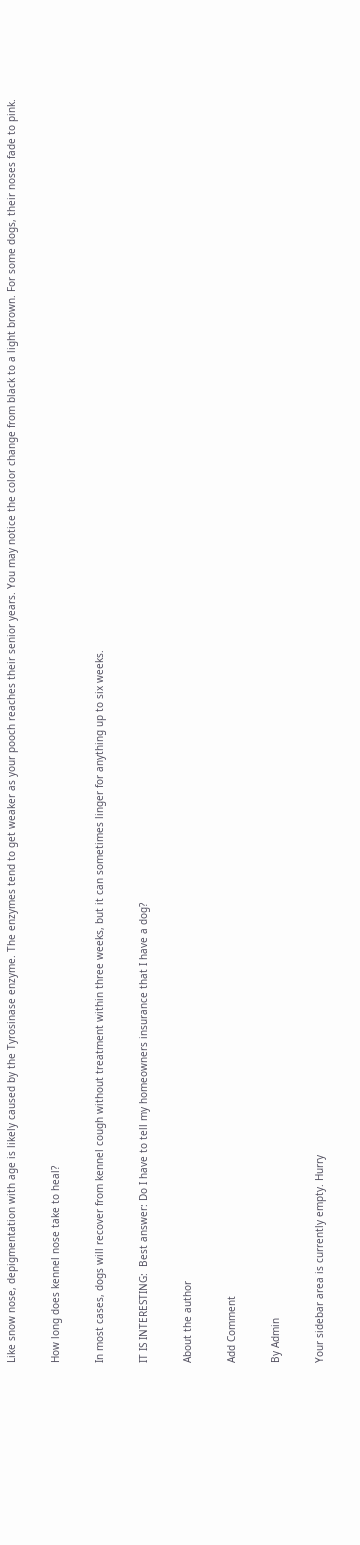Like snow nose, depigmentation with age is likely caused by the Tyrosinase enzyme. The enzymes tend to get weaker as your pooch reaches their senior years. You may notice the color change from black to a light brown. For some dogs, their noses fade to pink.

How long does kennel nose take to heal?

In most cases, dogs will recover from kennel cough without treatment within three weeks, but it can sometimes linger for anything up to six weeks.

IT IS INTERESTING:  Best answer: Do I have to tell my homeowners insurance that I have a dog?

About the author

Add Comment

By Admin

Your sidebar area is currently empty. Hurry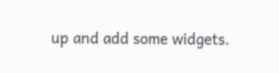up and add some widgets.